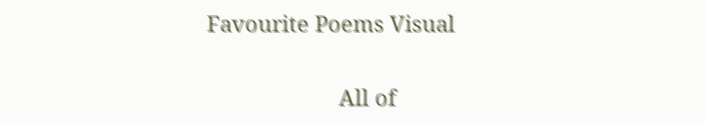Favourite Poems Visual

                      All of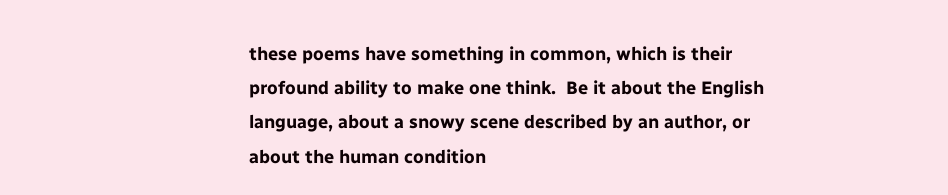these poems have something in common, which is their profound ability to make one think.  Be it about the English language, about a snowy scene described by an author, or about the human condition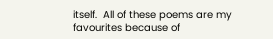itself.  All of these poems are my favourites because of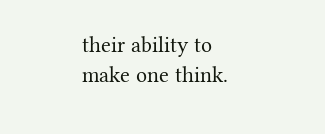their ability to make one think.